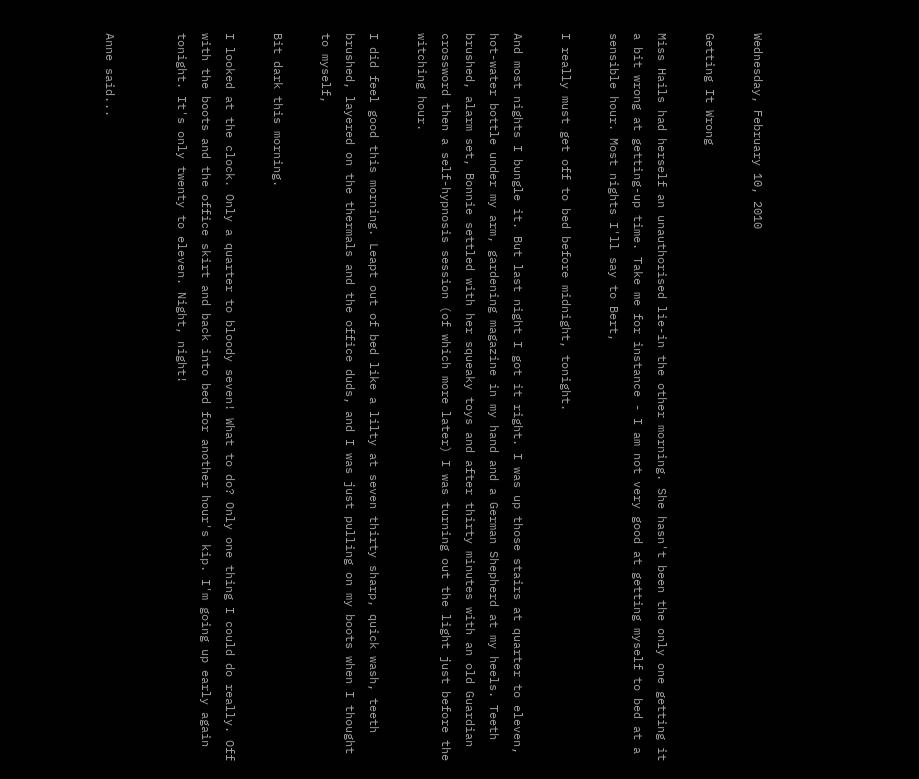Wednesday, February 10, 2010

Getting It Wrong

Miss Hails had herself an unauthorised lie-in the other morning. She hasn't been the only one getting it a bit wrong at getting-up time. Take me for instance - I am not very good at getting myself to bed at a sensible hour. Most nights I'll say to Bert,

I really must get off to bed before midnight, tonight.

And most nights I bungle it. But last night I got it right. I was up those stairs at quarter to eleven, hot-water bottle under my arm, gardening magazine in my hand and a German Shepherd at my heels. Teeth brushed, alarm set, Bonnie settled with her squeaky toys and after thirty minutes with an old Guardian crossword then a self-hypnosis session (of which more later) I was turning out the light just before the witching hour.

I did feel good this morning. Leapt out of bed like a lilty at seven thirty sharp, quick wash, teeth brushed, layered on the thermals and the office duds, and I was just pulling on my boots when I thought to myself,

Bit dark this morning.

I looked at the clock. Only a quarter to bloody seven! What to do? Only one thing I could do really. Off with the boots and the office skirt and back into bed for another hour's kip. I'm going up early again tonight. It's only twenty to eleven. Night, night!


Anne said...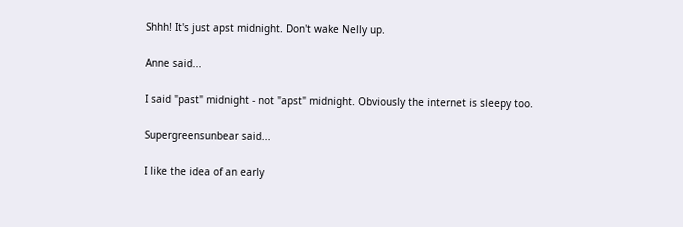Shhh! It's just apst midnight. Don't wake Nelly up.

Anne said...

I said "past" midnight - not "apst" midnight. Obviously the internet is sleepy too.

Supergreensunbear said...

I like the idea of an early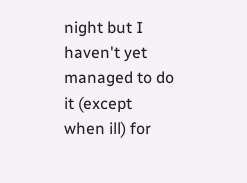night but I haven't yet managed to do it (except when ill) for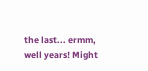the last... ermm, well years! Might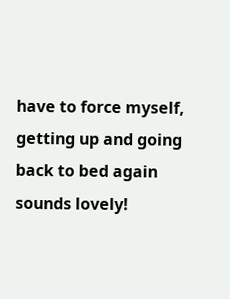have to force myself, getting up and going back to bed again sounds lovely!